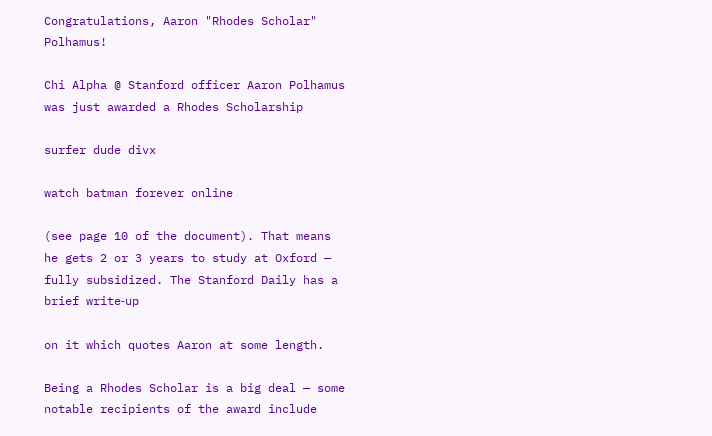Congratulations, Aaron "Rhodes Scholar" Polhamus!

Chi Alpha @ Stanford officer Aaron Polhamus was just awarded a Rhodes Scholarship

surfer dude divx

watch batman forever online

(see page 10 of the document). That means he gets 2 or 3 years to study at Oxford — fully subsidized. The Stanford Daily has a brief write‐up

on it which quotes Aaron at some length.

Being a Rhodes Scholar is a big deal — some notable recipients of the award include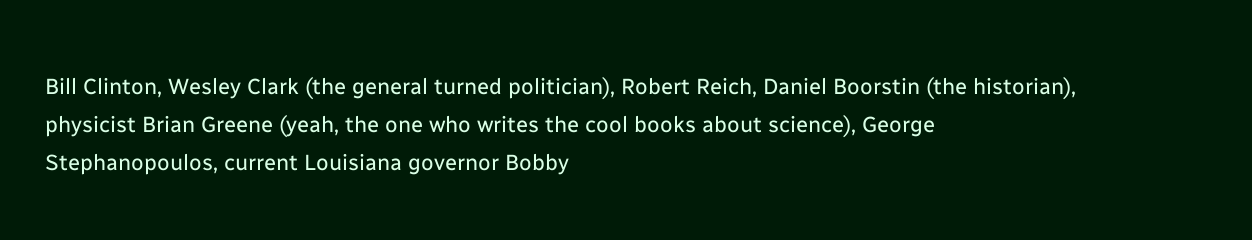Bill Clinton, Wesley Clark (the general turned politician), Robert Reich, Daniel Boorstin (the historian), physicist Brian Greene (yeah, the one who writes the cool books about science), George Stephanopoulos, current Louisiana governor Bobby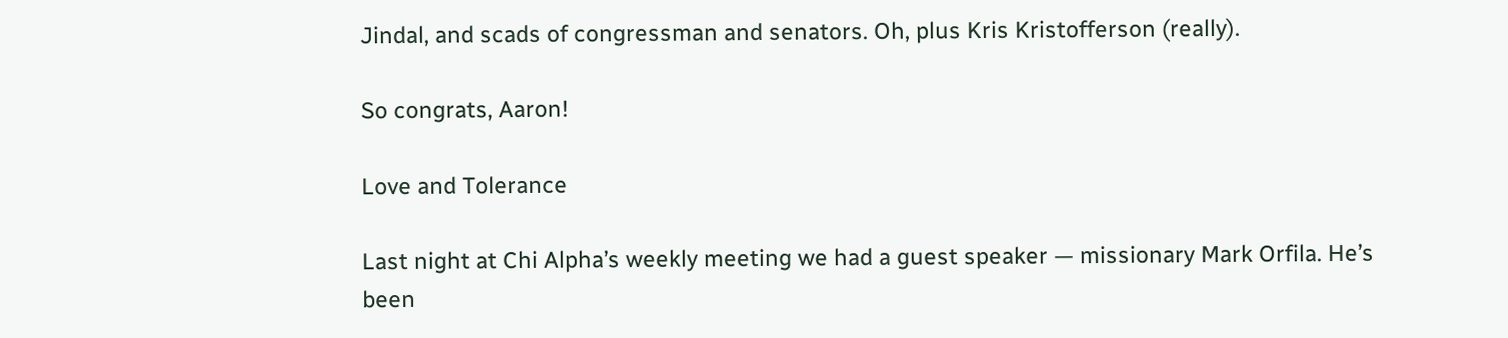Jindal, and scads of congressman and senators. Oh, plus Kris Kristofferson (really).

So congrats, Aaron!

Love and Tolerance

Last night at Chi Alpha’s weekly meeting we had a guest speaker — missionary Mark Orfila. He’s been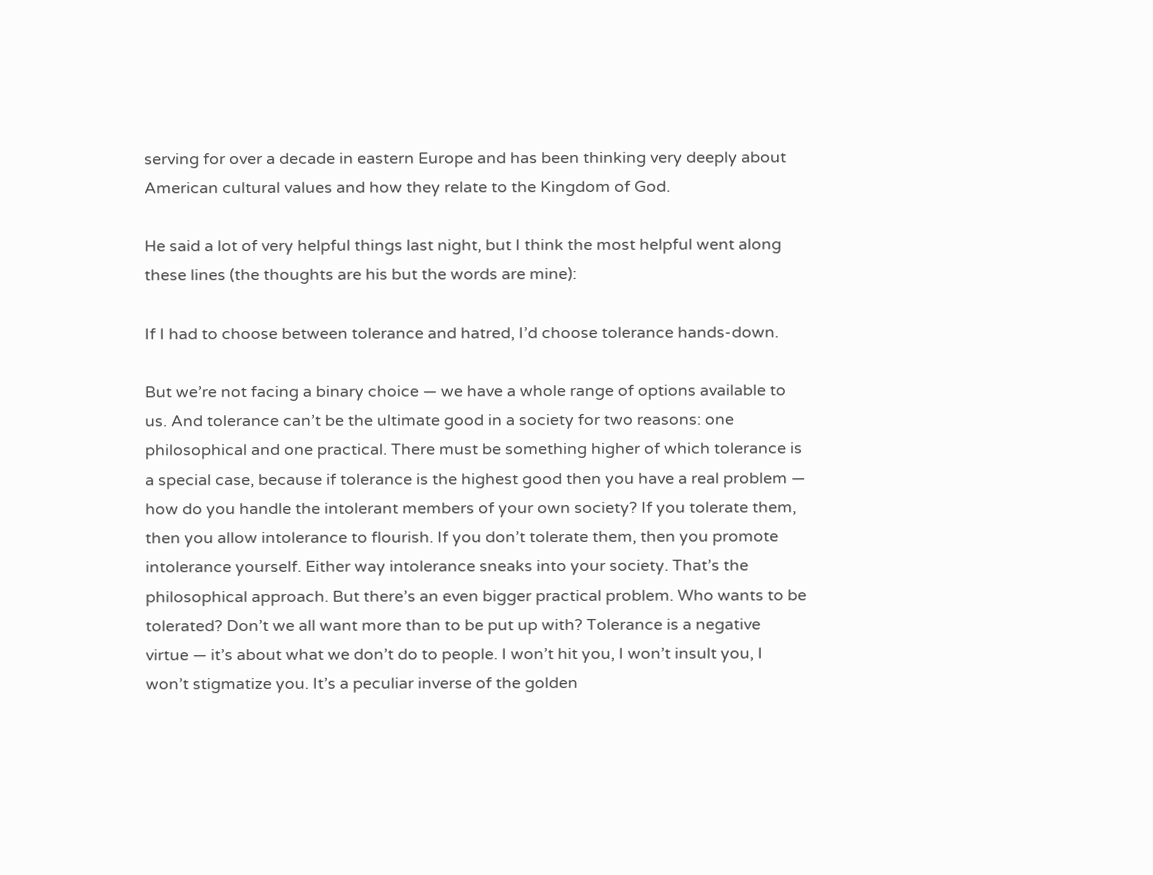serving for over a decade in eastern Europe and has been thinking very deeply about American cultural values and how they relate to the Kingdom of God.

He said a lot of very helpful things last night, but I think the most helpful went along these lines (the thoughts are his but the words are mine):

If I had to choose between tolerance and hatred, I’d choose tolerance hands‐down.

But we’re not facing a binary choice — we have a whole range of options available to us. And tolerance can’t be the ultimate good in a society for two reasons: one philosophical and one practical. There must be something higher of which tolerance is a special case, because if tolerance is the highest good then you have a real problem — how do you handle the intolerant members of your own society? If you tolerate them, then you allow intolerance to flourish. If you don’t tolerate them, then you promote intolerance yourself. Either way intolerance sneaks into your society. That’s the philosophical approach. But there’s an even bigger practical problem. Who wants to be tolerated? Don’t we all want more than to be put up with? Tolerance is a negative virtue — it’s about what we don’t do to people. I won’t hit you, I won’t insult you, I won’t stigmatize you. It’s a peculiar inverse of the golden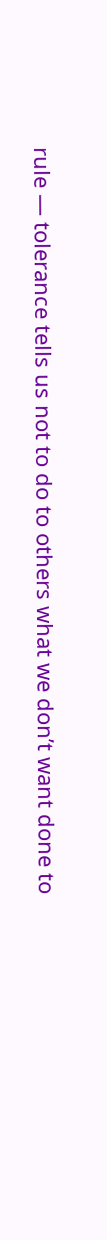rule — tolerance tells us not to do to others what we don’t want done to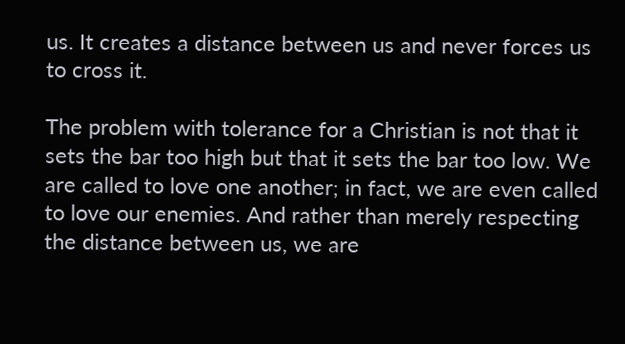us. It creates a distance between us and never forces us to cross it.

The problem with tolerance for a Christian is not that it sets the bar too high but that it sets the bar too low. We are called to love one another; in fact, we are even called to love our enemies. And rather than merely respecting the distance between us, we are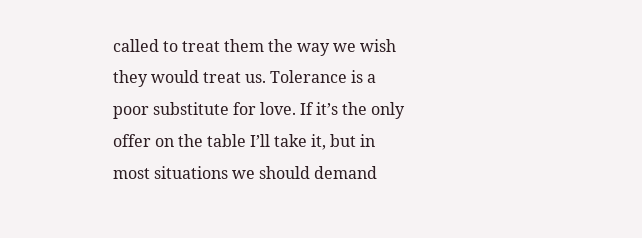called to treat them the way we wish they would treat us. Tolerance is a poor substitute for love. If it’s the only offer on the table I’ll take it, but in most situations we should demand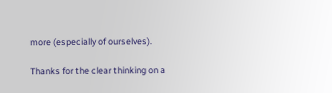more (especially of ourselves).

Thanks for the clear thinking on a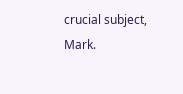crucial subject, Mark.